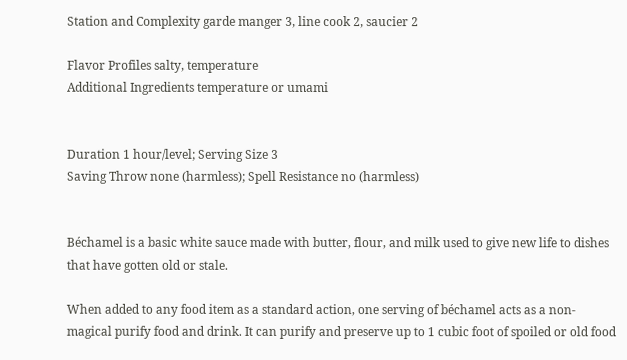Station and Complexity garde manger 3, line cook 2, saucier 2

Flavor Profiles salty, temperature
Additional Ingredients temperature or umami


Duration 1 hour/level; Serving Size 3
Saving Throw none (harmless); Spell Resistance no (harmless)


Béchamel is a basic white sauce made with butter, flour, and milk used to give new life to dishes that have gotten old or stale.

When added to any food item as a standard action, one serving of béchamel acts as a non-magical purify food and drink. It can purify and preserve up to 1 cubic foot of spoiled or old food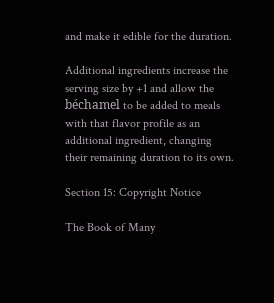and make it edible for the duration.

Additional ingredients increase the serving size by +1 and allow the béchamel to be added to meals with that flavor profile as an additional ingredient, changing their remaining duration to its own.

Section 15: Copyright Notice

The Book of Many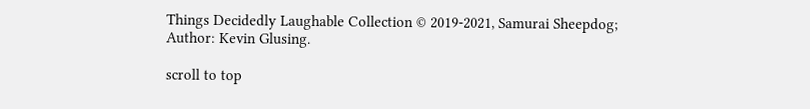Things Decidedly Laughable Collection © 2019-2021, Samurai Sheepdog; Author: Kevin Glusing.

scroll to top